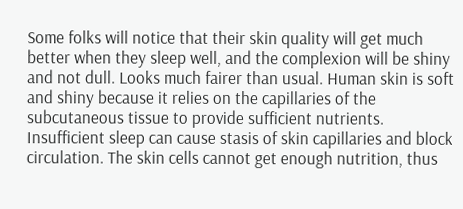Some folks will notice that their skin quality will get much better when they sleep well, and the complexion will be shiny and not dull. Looks much fairer than usual. Human skin is soft and shiny because it relies on the capillaries of the subcutaneous tissue to provide sufficient nutrients. Insufficient sleep can cause stasis of skin capillaries and block circulation. The skin cells cannot get enough nutrition, thus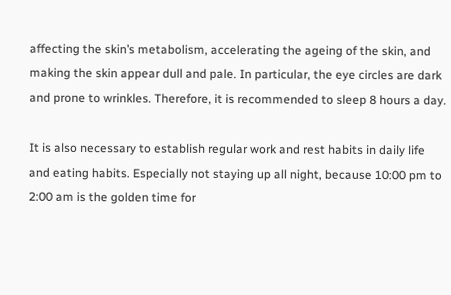affecting the skin’s metabolism, accelerating the ageing of the skin, and making the skin appear dull and pale. In particular, the eye circles are dark and prone to wrinkles. Therefore, it is recommended to sleep 8 hours a day.

It is also necessary to establish regular work and rest habits in daily life and eating habits. Especially not staying up all night, because 10:00 pm to 2:00 am is the golden time for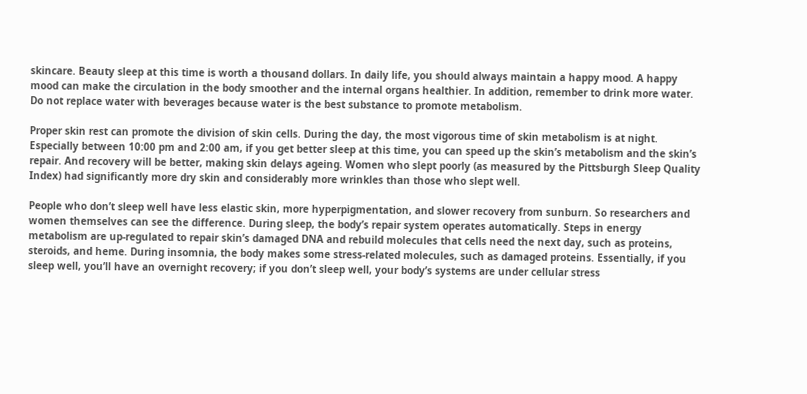skincare. Beauty sleep at this time is worth a thousand dollars. In daily life, you should always maintain a happy mood. A happy mood can make the circulation in the body smoother and the internal organs healthier. In addition, remember to drink more water. Do not replace water with beverages because water is the best substance to promote metabolism.

Proper skin rest can promote the division of skin cells. During the day, the most vigorous time of skin metabolism is at night. Especially between 10:00 pm and 2:00 am, if you get better sleep at this time, you can speed up the skin’s metabolism and the skin’s repair. And recovery will be better, making skin delays ageing. Women who slept poorly (as measured by the Pittsburgh Sleep Quality Index) had significantly more dry skin and considerably more wrinkles than those who slept well.

People who don’t sleep well have less elastic skin, more hyperpigmentation, and slower recovery from sunburn. So researchers and women themselves can see the difference. During sleep, the body’s repair system operates automatically. Steps in energy metabolism are up-regulated to repair skin’s damaged DNA and rebuild molecules that cells need the next day, such as proteins, steroids, and heme. During insomnia, the body makes some stress-related molecules, such as damaged proteins. Essentially, if you sleep well, you’ll have an overnight recovery; if you don’t sleep well, your body’s systems are under cellular stress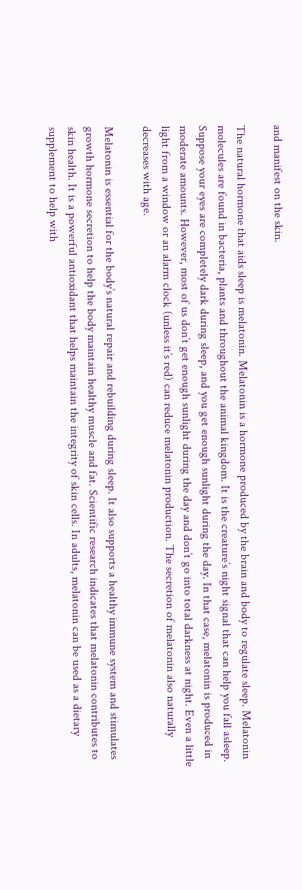and manifest on the skin.

The natural hormone that aids sleep is melatonin. Melatonin is a hormone produced by the brain and body to regulate sleep. Melatonin molecules are found in bacteria, plants and throughout the animal kingdom. It is the creature’s night signal that can help you fall asleep. Suppose your eyes are completely dark during sleep, and you get enough sunlight during the day. In that case, melatonin is produced in moderate amounts. However, most of us don’t get enough sunlight during the day and don’t go into total darkness at night. Even a little light from a window or an alarm clock (unless it’s red) can reduce melatonin production. The secretion of melatonin also naturally decreases with age.

Melatonin is essential for the body’s natural repair and rebuilding during sleep. It also supports a healthy immune system and stimulates growth hormone secretion to help the body maintain healthy muscle and fat. Scientific research indicates that melatonin contributes to skin health. It is a powerful antioxidant that helps maintain the integrity of skin cells. In adults, melatonin can be used as a dietary supplement to help with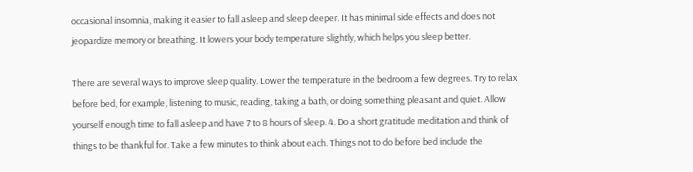occasional insomnia, making it easier to fall asleep and sleep deeper. It has minimal side effects and does not jeopardize memory or breathing. It lowers your body temperature slightly, which helps you sleep better.

There are several ways to improve sleep quality. Lower the temperature in the bedroom a few degrees. Try to relax before bed, for example, listening to music, reading, taking a bath, or doing something pleasant and quiet. Allow yourself enough time to fall asleep and have 7 to 8 hours of sleep. 4. Do a short gratitude meditation and think of things to be thankful for. Take a few minutes to think about each. Things not to do before bed include the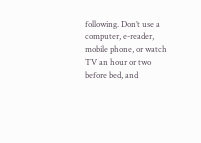following. Don’t use a computer, e-reader, mobile phone, or watch TV an hour or two before bed, and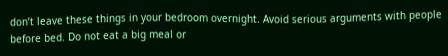don’t leave these things in your bedroom overnight. Avoid serious arguments with people before bed. Do not eat a big meal or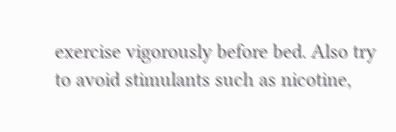exercise vigorously before bed. Also try to avoid stimulants such as nicotine,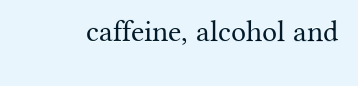caffeine, alcohol and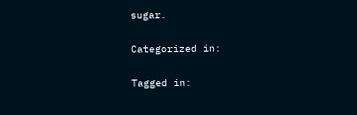sugar.

Categorized in:

Tagged in: